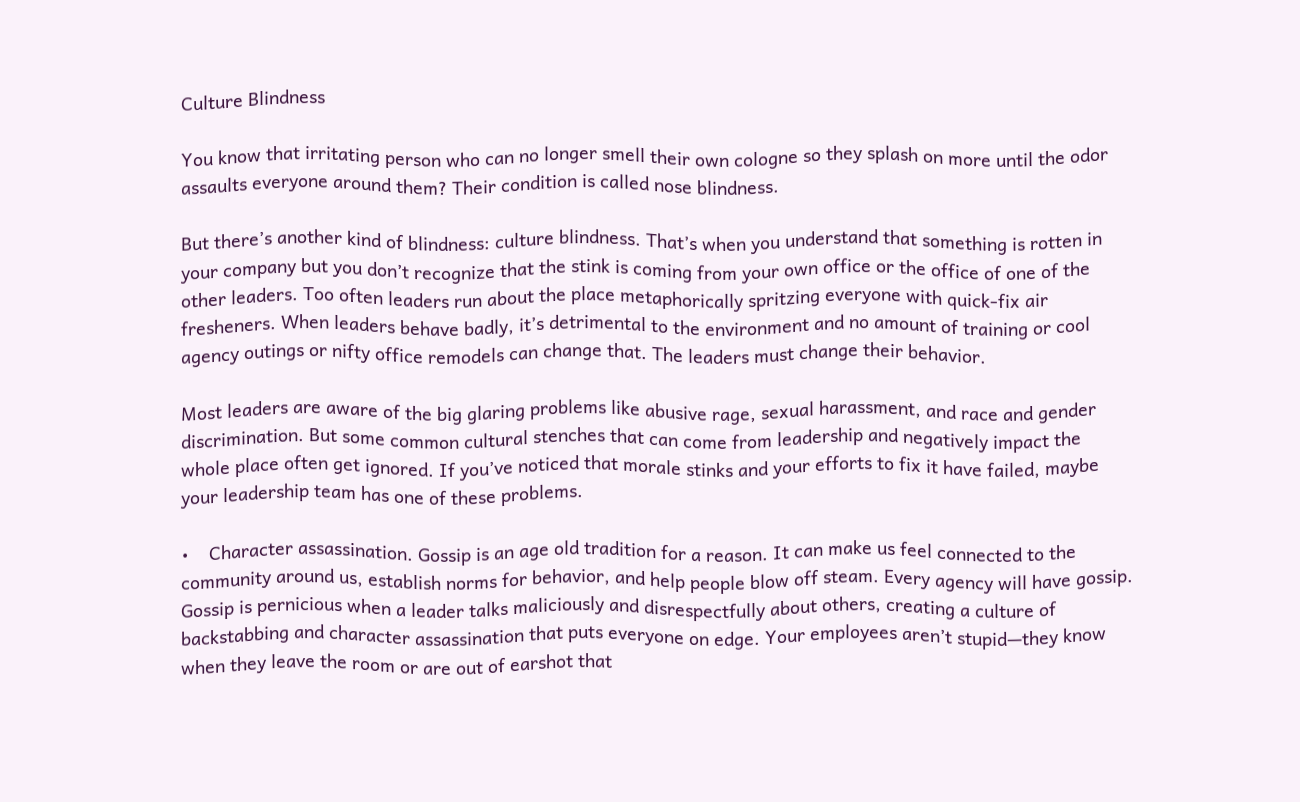Culture Blindness

You know that irritating person who can no longer smell their own cologne so they splash on more until the odor assaults everyone around them? Their condition is called nose blindness.

But there’s another kind of blindness: culture blindness. That’s when you understand that something is rotten in your company but you don’t recognize that the stink is coming from your own office or the office of one of the other leaders. Too often leaders run about the place metaphorically spritzing everyone with quick-fix air fresheners. When leaders behave badly, it’s detrimental to the environment and no amount of training or cool agency outings or nifty office remodels can change that. The leaders must change their behavior.

Most leaders are aware of the big glaring problems like abusive rage, sexual harassment, and race and gender discrimination. But some common cultural stenches that can come from leadership and negatively impact the whole place often get ignored. If you’ve noticed that morale stinks and your efforts to fix it have failed, maybe your leadership team has one of these problems.

•    Character assassination. Gossip is an age old tradition for a reason. It can make us feel connected to the community around us, establish norms for behavior, and help people blow off steam. Every agency will have gossip. Gossip is pernicious when a leader talks maliciously and disrespectfully about others, creating a culture of backstabbing and character assassination that puts everyone on edge. Your employees aren’t stupid—they know when they leave the room or are out of earshot that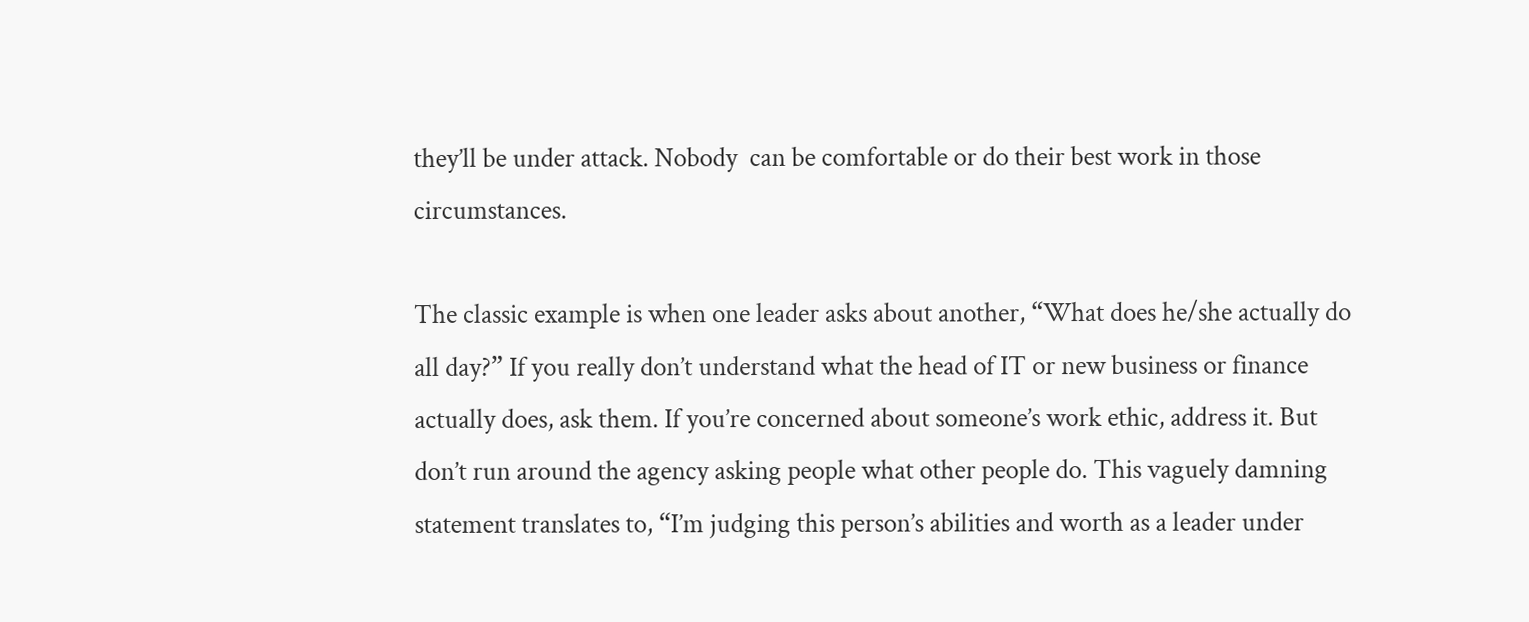they’ll be under attack. Nobody  can be comfortable or do their best work in those circumstances.

The classic example is when one leader asks about another, “What does he/she actually do all day?” If you really don’t understand what the head of IT or new business or finance actually does, ask them. If you’re concerned about someone’s work ethic, address it. But don’t run around the agency asking people what other people do. This vaguely damning statement translates to, “I’m judging this person’s abilities and worth as a leader under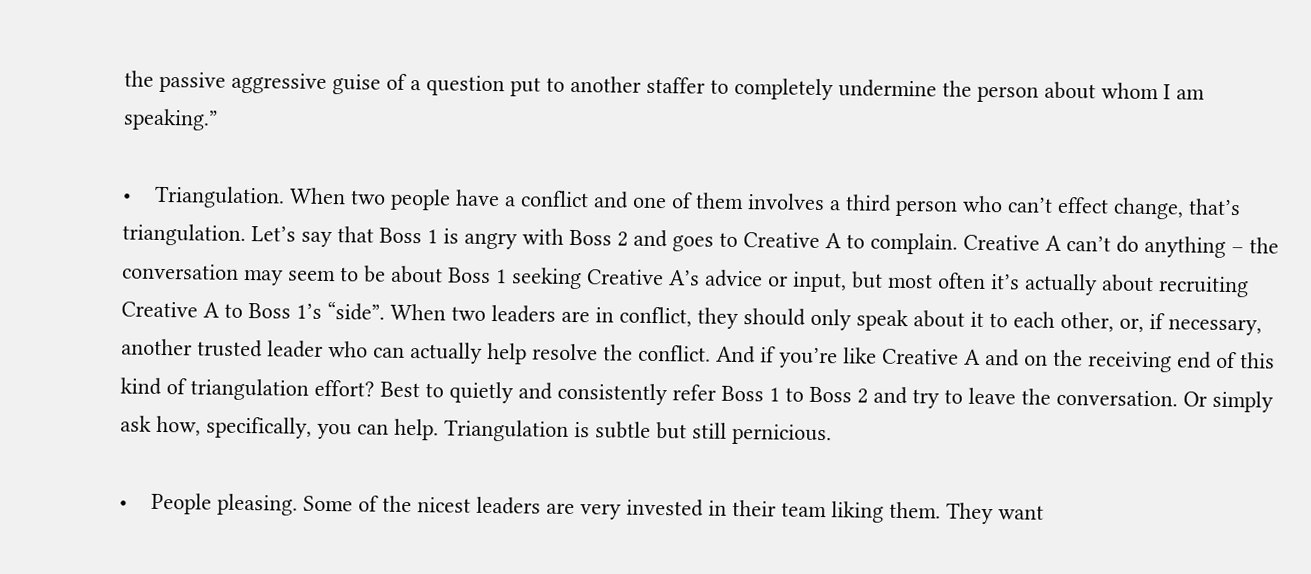the passive aggressive guise of a question put to another staffer to completely undermine the person about whom I am speaking.”

•    Triangulation. When two people have a conflict and one of them involves a third person who can’t effect change, that’s triangulation. Let’s say that Boss 1 is angry with Boss 2 and goes to Creative A to complain. Creative A can’t do anything – the conversation may seem to be about Boss 1 seeking Creative A’s advice or input, but most often it’s actually about recruiting Creative A to Boss 1’s “side”. When two leaders are in conflict, they should only speak about it to each other, or, if necessary, another trusted leader who can actually help resolve the conflict. And if you’re like Creative A and on the receiving end of this kind of triangulation effort? Best to quietly and consistently refer Boss 1 to Boss 2 and try to leave the conversation. Or simply ask how, specifically, you can help. Triangulation is subtle but still pernicious.

•    People pleasing. Some of the nicest leaders are very invested in their team liking them. They want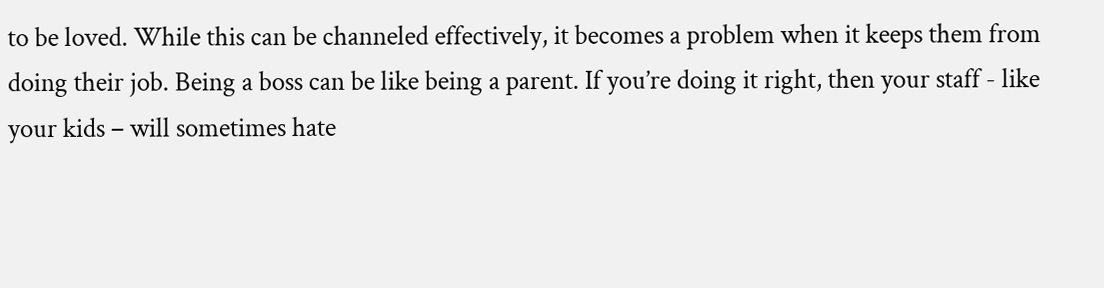to be loved. While this can be channeled effectively, it becomes a problem when it keeps them from doing their job. Being a boss can be like being a parent. If you’re doing it right, then your staff - like your kids – will sometimes hate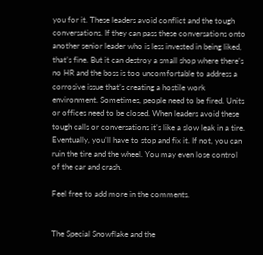you for it. These leaders avoid conflict and the tough conversations. If they can pass these conversations onto another senior leader who is less invested in being liked, that’s fine. But it can destroy a small shop where there’s no HR and the boss is too uncomfortable to address a corrosive issue that’s creating a hostile work environment. Sometimes, people need to be fired. Units or offices need to be closed. When leaders avoid these tough calls or conversations it’s like a slow leak in a tire. Eventually, you’ll have to stop and fix it. If not, you can ruin the tire and the wheel. You may even lose control of the car and crash.

Feel free to add more in the comments.


The Special Snowflake and the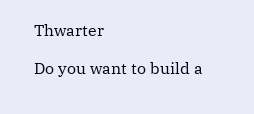Thwarter

Do you want to build a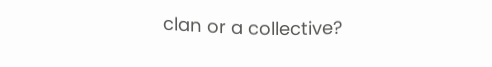clan or a collective?